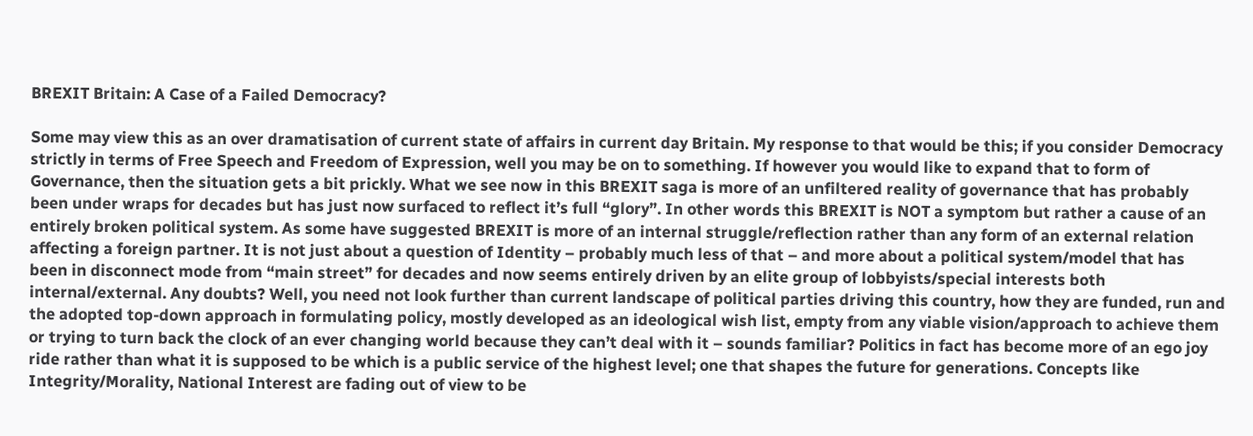BREXIT Britain: A Case of a Failed Democracy?

Some may view this as an over dramatisation of current state of affairs in current day Britain. My response to that would be this; if you consider Democracy strictly in terms of Free Speech and Freedom of Expression, well you may be on to something. If however you would like to expand that to form of Governance, then the situation gets a bit prickly. What we see now in this BREXIT saga is more of an unfiltered reality of governance that has probably been under wraps for decades but has just now surfaced to reflect it’s full “glory”. In other words this BREXIT is NOT a symptom but rather a cause of an entirely broken political system. As some have suggested BREXIT is more of an internal struggle/reflection rather than any form of an external relation affecting a foreign partner. It is not just about a question of Identity – probably much less of that – and more about a political system/model that has been in disconnect mode from “main street” for decades and now seems entirely driven by an elite group of lobbyists/special interests both internal/external. Any doubts? Well, you need not look further than current landscape of political parties driving this country, how they are funded, run and the adopted top-down approach in formulating policy, mostly developed as an ideological wish list, empty from any viable vision/approach to achieve them or trying to turn back the clock of an ever changing world because they can’t deal with it – sounds familiar? Politics in fact has become more of an ego joy ride rather than what it is supposed to be which is a public service of the highest level; one that shapes the future for generations. Concepts like Integrity/Morality, National Interest are fading out of view to be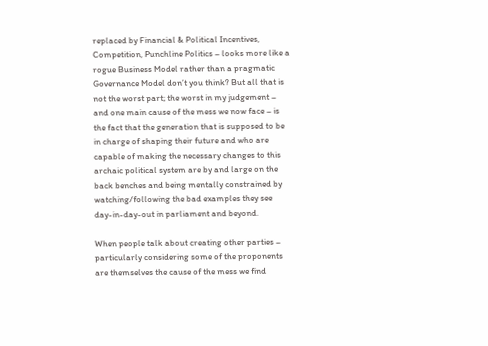replaced by Financial & Political Incentives, Competition, Punchline Politics – looks more like a rogue Business Model rather than a pragmatic Governance Model don’t you think? But all that is not the worst part; the worst in my judgement – and one main cause of the mess we now face – is the fact that the generation that is supposed to be in charge of shaping their future and who are capable of making the necessary changes to this archaic political system are by and large on the back benches and being mentally constrained by watching/following the bad examples they see day-in-day-out in parliament and beyond.

When people talk about creating other parties – particularly considering some of the proponents are themselves the cause of the mess we find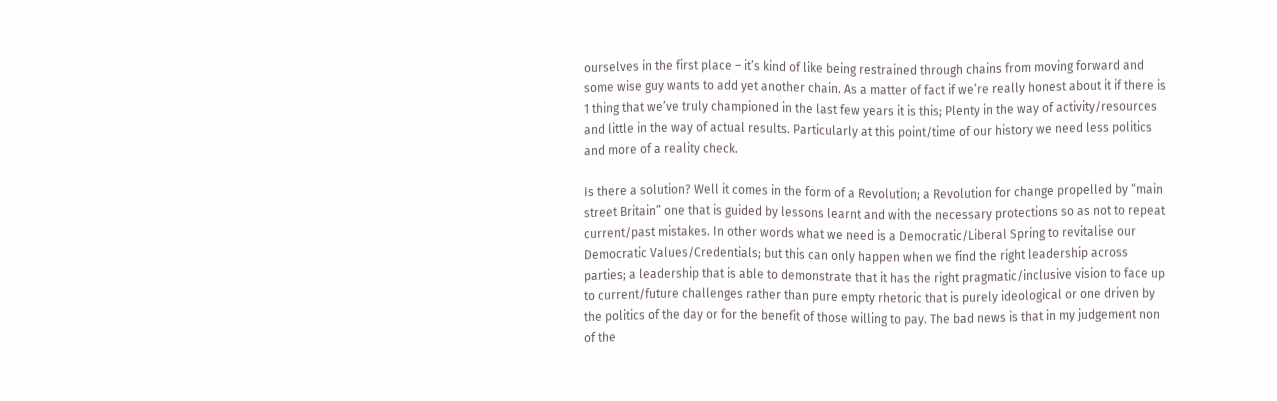ourselves in the first place – it’s kind of like being restrained through chains from moving forward and some wise guy wants to add yet another chain. As a matter of fact if we’re really honest about it if there is 1 thing that we’ve truly championed in the last few years it is this; Plenty in the way of activity/resources and little in the way of actual results. Particularly at this point/time of our history we need less politics and more of a reality check.

Is there a solution? Well it comes in the form of a Revolution; a Revolution for change propelled by “main street Britain” one that is guided by lessons learnt and with the necessary protections so as not to repeat current/past mistakes. In other words what we need is a Democratic/Liberal Spring to revitalise our Democratic Values/Credentials; but this can only happen when we find the right leadership across parties; a leadership that is able to demonstrate that it has the right pragmatic/inclusive vision to face up to current/future challenges rather than pure empty rhetoric that is purely ideological or one driven by the politics of the day or for the benefit of those willing to pay. The bad news is that in my judgement non of the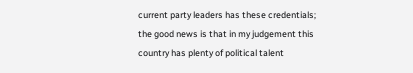current party leaders has these credentials; the good news is that in my judgement this country has plenty of political talent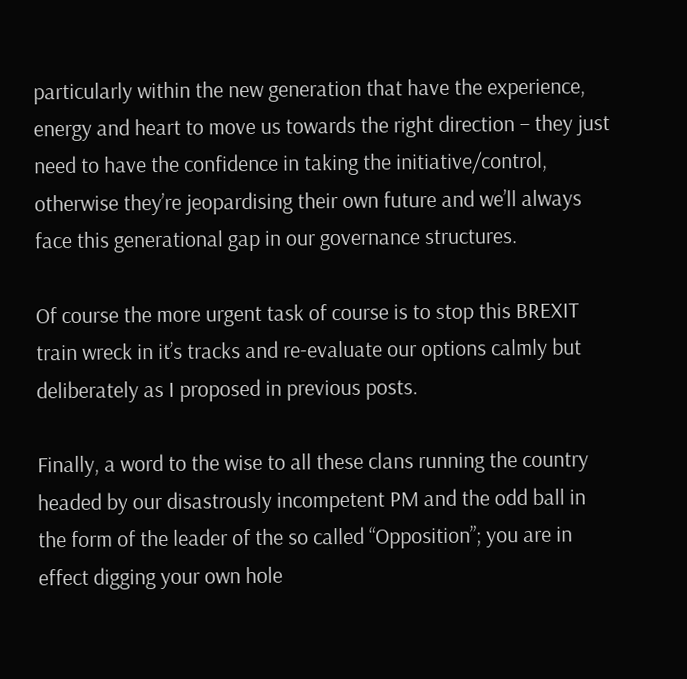particularly within the new generation that have the experience, energy and heart to move us towards the right direction – they just need to have the confidence in taking the initiative/control, otherwise they’re jeopardising their own future and we’ll always face this generational gap in our governance structures.

Of course the more urgent task of course is to stop this BREXIT train wreck in it’s tracks and re-evaluate our options calmly but deliberately as I proposed in previous posts.

Finally, a word to the wise to all these clans running the country headed by our disastrously incompetent PM and the odd ball in the form of the leader of the so called “Opposition”; you are in effect digging your own hole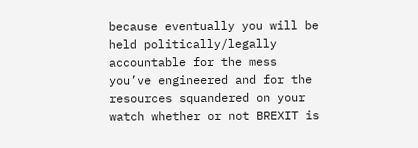because eventually you will be held politically/legally accountable for the mess you’ve engineered and for the resources squandered on your watch whether or not BREXIT is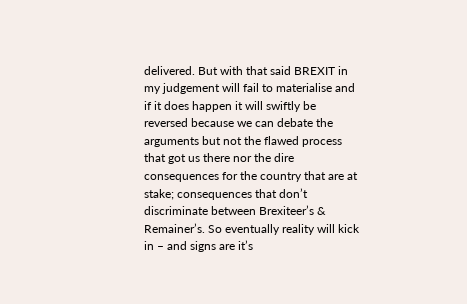delivered. But with that said BREXIT in my judgement will fail to materialise and if it does happen it will swiftly be reversed because we can debate the arguments but not the flawed process that got us there nor the dire consequences for the country that are at stake; consequences that don’t discriminate between Brexiteer’s & Remainer’s. So eventually reality will kick in – and signs are it’s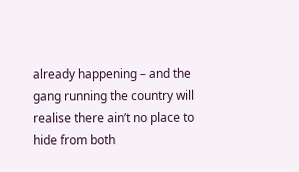already happening – and the gang running the country will realise there ain’t no place to hide from both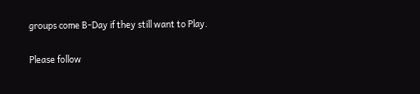groups come B-Day if they still want to Play.

Please follow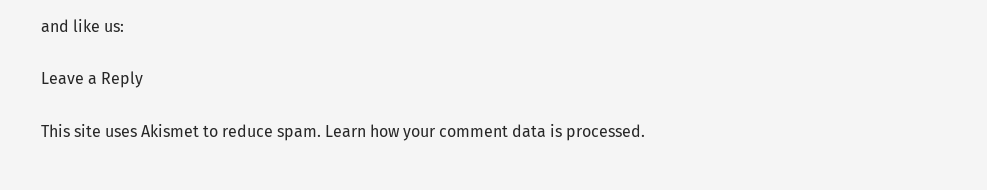and like us:

Leave a Reply

This site uses Akismet to reduce spam. Learn how your comment data is processed.